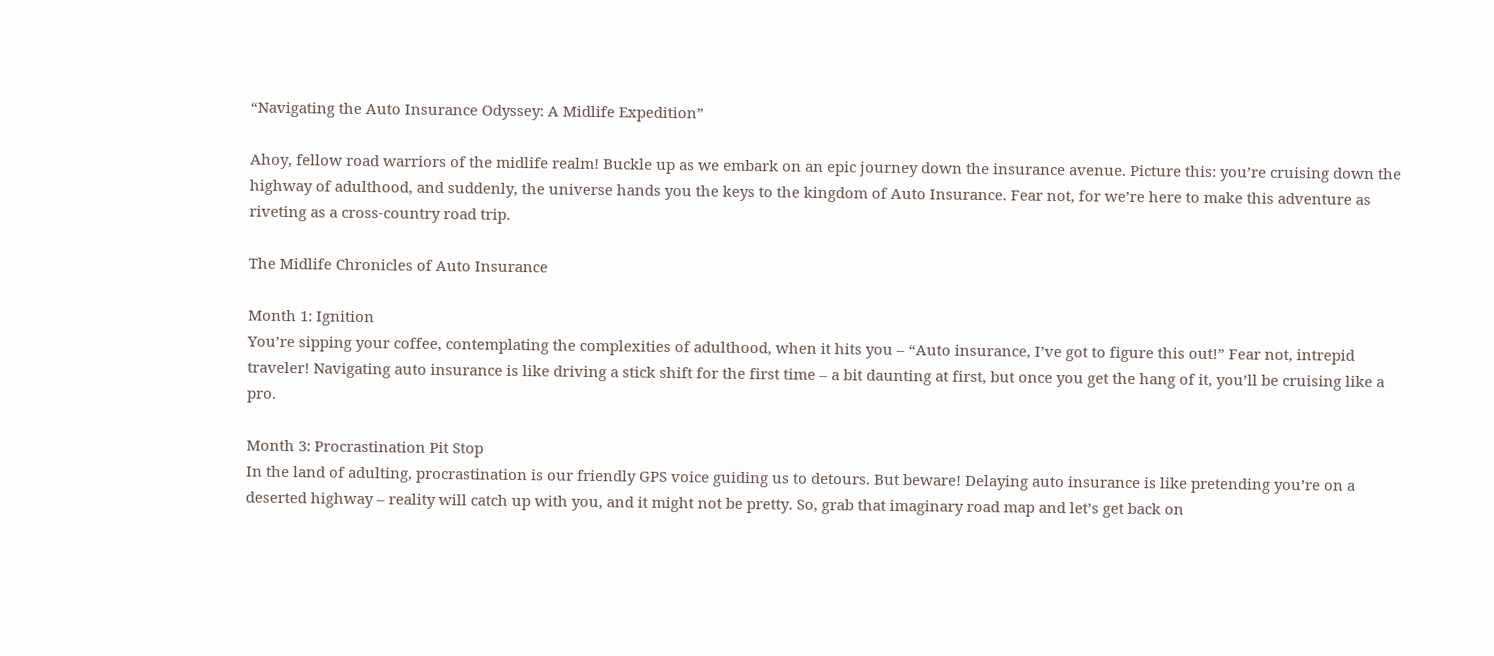“Navigating the Auto Insurance Odyssey: A Midlife Expedition”

Ahoy, fellow road warriors of the midlife realm! Buckle up as we embark on an epic journey down the insurance avenue. Picture this: you’re cruising down the highway of adulthood, and suddenly, the universe hands you the keys to the kingdom of Auto Insurance. Fear not, for we’re here to make this adventure as riveting as a cross-country road trip.

The Midlife Chronicles of Auto Insurance

Month 1: Ignition
You’re sipping your coffee, contemplating the complexities of adulthood, when it hits you – “Auto insurance, I’ve got to figure this out!” Fear not, intrepid traveler! Navigating auto insurance is like driving a stick shift for the first time – a bit daunting at first, but once you get the hang of it, you’ll be cruising like a pro.

Month 3: Procrastination Pit Stop
In the land of adulting, procrastination is our friendly GPS voice guiding us to detours. But beware! Delaying auto insurance is like pretending you’re on a deserted highway – reality will catch up with you, and it might not be pretty. So, grab that imaginary road map and let’s get back on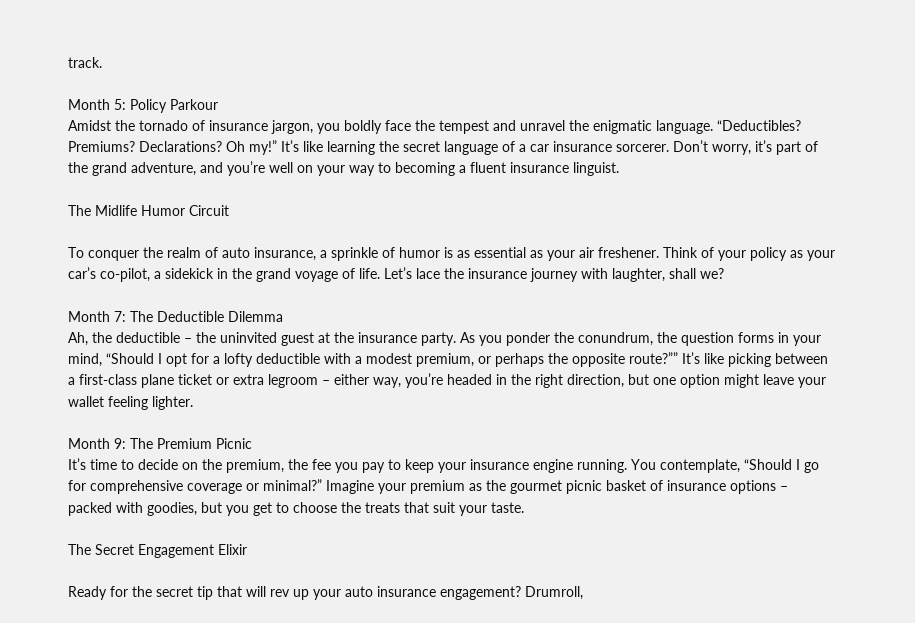track.

Month 5: Policy Parkour
Amidst the tornado of insurance jargon, you boldly face the tempest and unravel the enigmatic language. “Deductibles? Premiums? Declarations? Oh my!” It’s like learning the secret language of a car insurance sorcerer. Don’t worry, it’s part of the grand adventure, and you’re well on your way to becoming a fluent insurance linguist.

The Midlife Humor Circuit

To conquer the realm of auto insurance, a sprinkle of humor is as essential as your air freshener. Think of your policy as your car’s co-pilot, a sidekick in the grand voyage of life. Let’s lace the insurance journey with laughter, shall we?

Month 7: The Deductible Dilemma
Ah, the deductible – the uninvited guest at the insurance party. As you ponder the conundrum, the question forms in your mind, “Should I opt for a lofty deductible with a modest premium, or perhaps the opposite route?”” It’s like picking between a first-class plane ticket or extra legroom – either way, you’re headed in the right direction, but one option might leave your wallet feeling lighter.

Month 9: The Premium Picnic
It’s time to decide on the premium, the fee you pay to keep your insurance engine running. You contemplate, “Should I go for comprehensive coverage or minimal?” Imagine your premium as the gourmet picnic basket of insurance options – packed with goodies, but you get to choose the treats that suit your taste.

The Secret Engagement Elixir

Ready for the secret tip that will rev up your auto insurance engagement? Drumroll,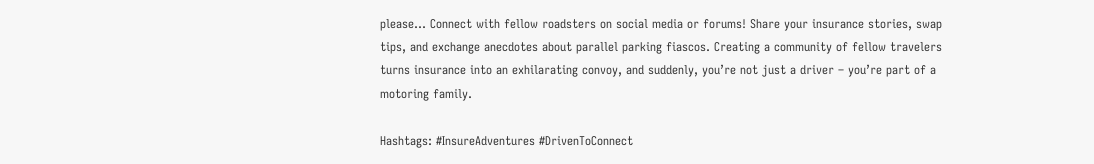please… Connect with fellow roadsters on social media or forums! Share your insurance stories, swap tips, and exchange anecdotes about parallel parking fiascos. Creating a community of fellow travelers turns insurance into an exhilarating convoy, and suddenly, you’re not just a driver – you’re part of a motoring family.

Hashtags: #InsureAdventures #DrivenToConnect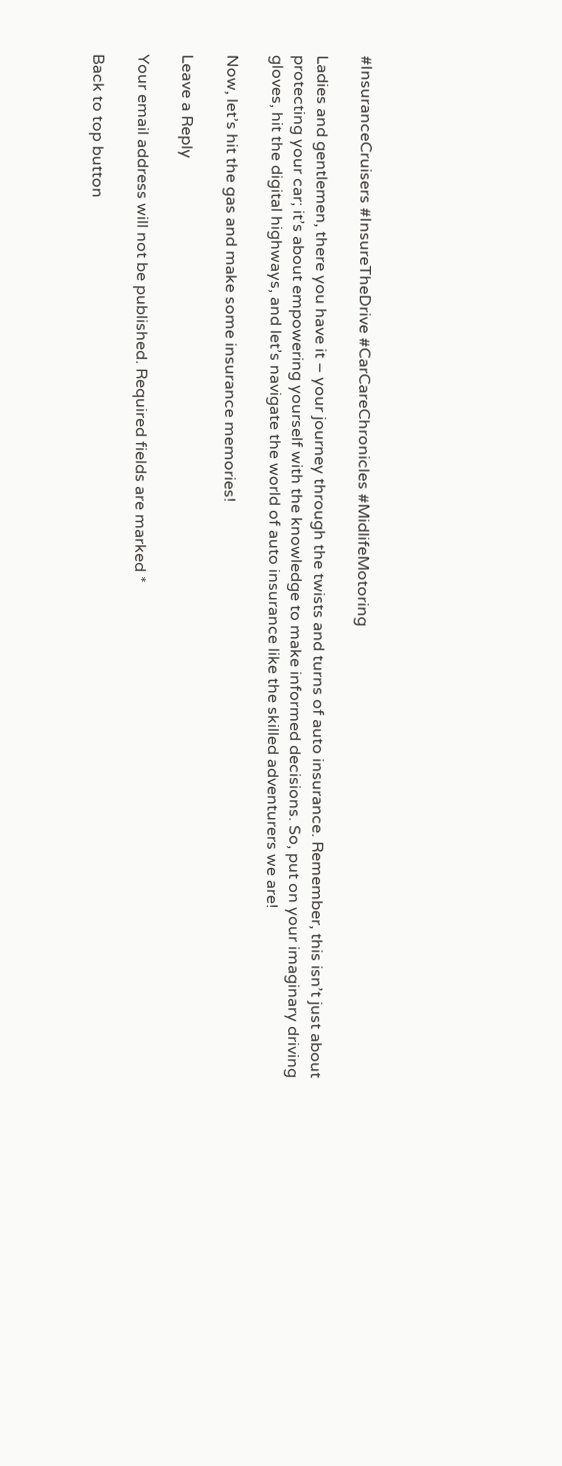#InsuranceCruisers #InsureTheDrive #CarCareChronicles #MidlifeMotoring

Ladies and gentlemen, there you have it – your journey through the twists and turns of auto insurance. Remember, this isn’t just about protecting your car; it’s about empowering yourself with the knowledge to make informed decisions. So, put on your imaginary driving gloves, hit the digital highways, and let’s navigate the world of auto insurance like the skilled adventurers we are!

Now, let’s hit the gas and make some insurance memories!

Leave a Reply

Your email address will not be published. Required fields are marked *

Back to top button